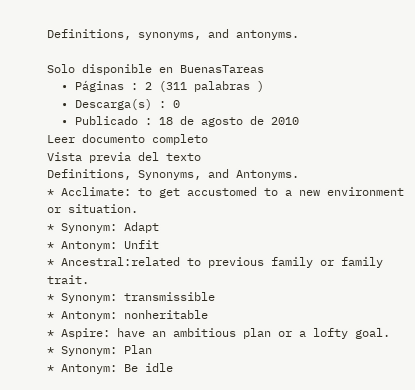Definitions, synonyms, and antonyms.

Solo disponible en BuenasTareas
  • Páginas : 2 (311 palabras )
  • Descarga(s) : 0
  • Publicado : 18 de agosto de 2010
Leer documento completo
Vista previa del texto
Definitions, Synonyms, and Antonyms.
* Acclimate: to get accustomed to a new environment or situation.
* Synonym: Adapt
* Antonym: Unfit
* Ancestral:related to previous family or family trait.
* Synonym: transmissible
* Antonym: nonheritable
* Aspire: have an ambitious plan or a lofty goal.
* Synonym: Plan
* Antonym: Be idle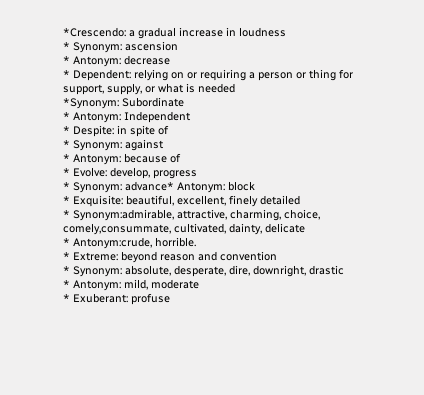*Crescendo: a gradual increase in loudness
* Synonym: ascension
* Antonym: decrease
* Dependent: relying on or requiring a person or thing for support, supply, or what is needed
*Synonym: Subordinate
* Antonym: Independent
* Despite: in spite of
* Synonym: against
* Antonym: because of
* Evolve: develop, progress
* Synonym: advance* Antonym: block
* Exquisite: beautiful, excellent, finely detailed
* Synonym:admirable, attractive, charming, choice, comely,consummate, cultivated, dainty, delicate
* Antonym:crude, horrible.
* Extreme: beyond reason and convention
* Synonym: absolute, desperate, dire, downright, drastic
* Antonym: mild, moderate
* Exuberant: profuse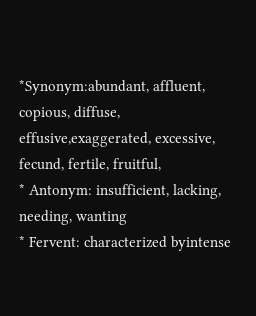*Synonym:abundant, affluent, copious, diffuse, effusive,exaggerated, excessive, fecund, fertile, fruitful,
* Antonym: insufficient, lacking, needing, wanting
* Fervent: characterized byintense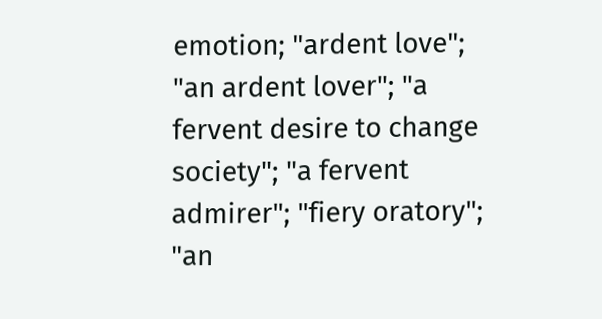emotion; "ardent love"; "an ardent lover"; "a fervent desire to change society"; "a fervent admirer"; "fiery oratory"; "an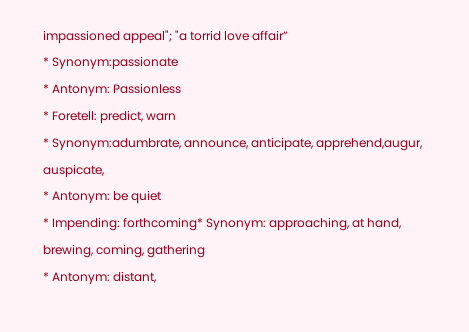impassioned appeal"; "a torrid love affair”
* Synonym:passionate
* Antonym: Passionless
* Foretell: predict, warn
* Synonym:adumbrate, announce, anticipate, apprehend,augur, auspicate,
* Antonym: be quiet
* Impending: forthcoming* Synonym: approaching, at hand, brewing, coming, gathering
* Antonym: distant,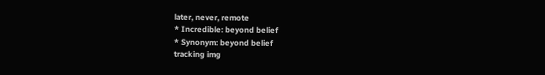later, never, remote
* Incredible: beyond belief
* Synonym: beyond belief
tracking img